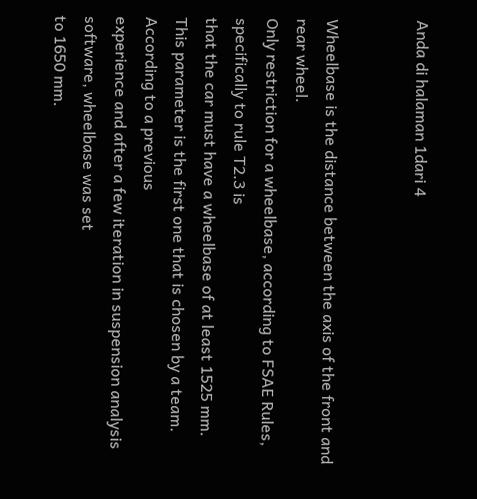Anda di halaman 1dari 4


Wheelbase is the distance between the axis of the front and rear wheel.
Only restriction for a wheelbase, according to FSAE Rules, specifically to rule T2.3 is
that the car must have a wheelbase of at least 1525 mm.
This parameter is the first one that is chosen by a team. According to a previous
experience and after a few iteration in suspension analysis software, wheelbase was set
to 1650 mm.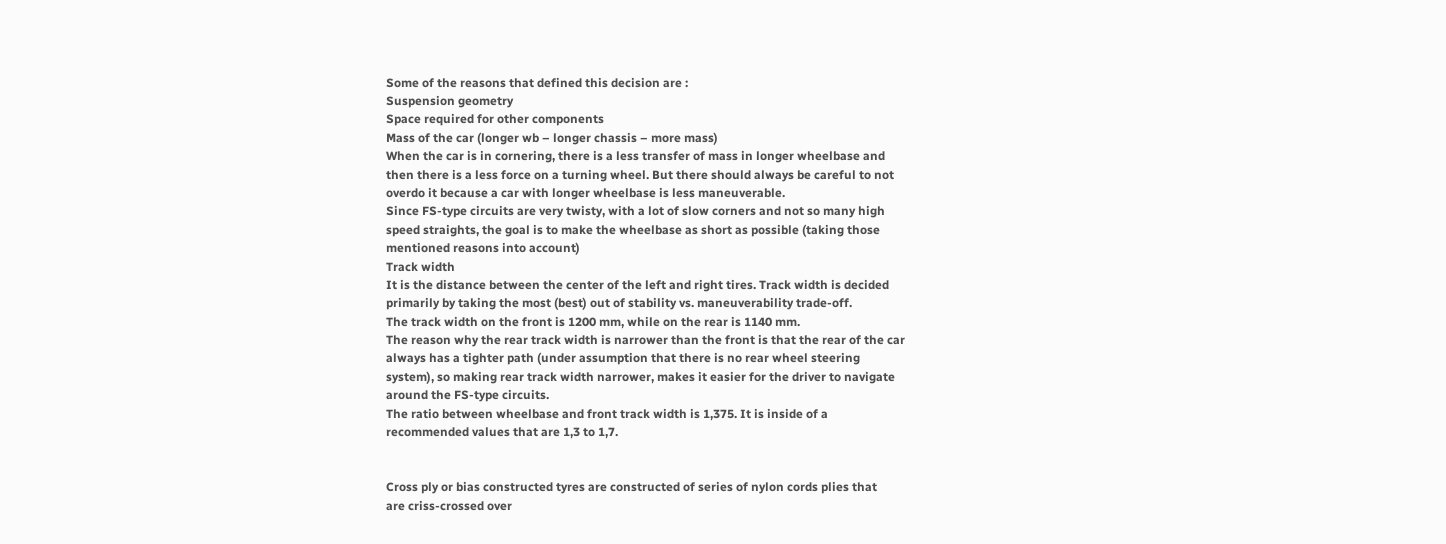Some of the reasons that defined this decision are :
Suspension geometry
Space required for other components
Mass of the car (longer wb – longer chassis – more mass)
When the car is in cornering, there is a less transfer of mass in longer wheelbase and
then there is a less force on a turning wheel. But there should always be careful to not
overdo it because a car with longer wheelbase is less maneuverable.
Since FS-type circuits are very twisty, with a lot of slow corners and not so many high
speed straights, the goal is to make the wheelbase as short as possible (taking those
mentioned reasons into account)
Track width
It is the distance between the center of the left and right tires. Track width is decided
primarily by taking the most (best) out of stability vs. maneuverability trade-off.
The track width on the front is 1200 mm, while on the rear is 1140 mm.
The reason why the rear track width is narrower than the front is that the rear of the car
always has a tighter path (under assumption that there is no rear wheel steering
system), so making rear track width narrower, makes it easier for the driver to navigate
around the FS-type circuits.
The ratio between wheelbase and front track width is 1,375. It is inside of a
recommended values that are 1,3 to 1,7.


Cross ply or bias constructed tyres are constructed of series of nylon cords plies that
are criss-crossed over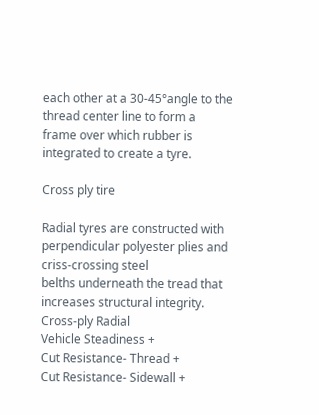each other at a 30-45°angle to the thread center line to form a
frame over which rubber is integrated to create a tyre.

Cross ply tire

Radial tyres are constructed with perpendicular polyester plies and criss-crossing steel
belths underneath the tread that increases structural integrity.
Cross-ply Radial
Vehicle Steadiness +
Cut Resistance- Thread +
Cut Resistance- Sidewall +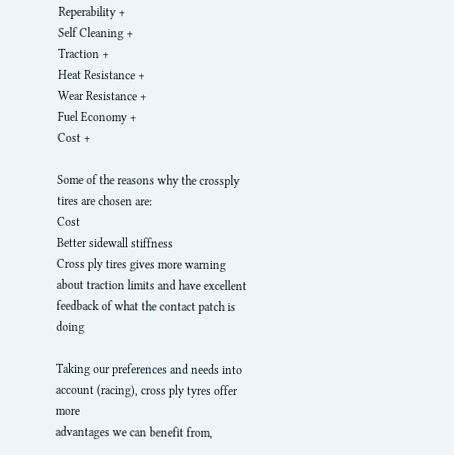Reperability +
Self Cleaning +
Traction +
Heat Resistance +
Wear Resistance +
Fuel Economy +
Cost +

Some of the reasons why the crossply tires are chosen are:
Cost
Better sidewall stiffness
Cross ply tires gives more warning about traction limits and have excellent
feedback of what the contact patch is doing

Taking our preferences and needs into account (racing), cross ply tyres offer more
advantages we can benefit from,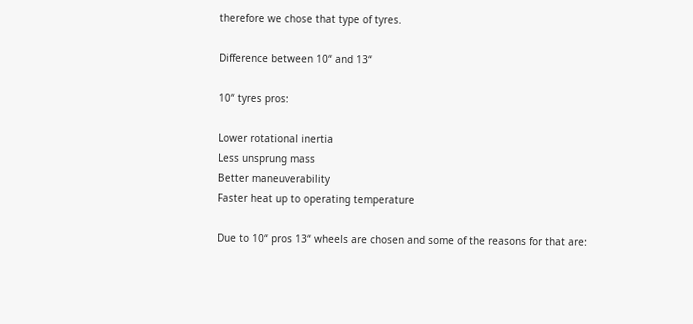therefore we chose that type of tyres.

Difference between 10“ and 13“

10“ tyres pros:

Lower rotational inertia
Less unsprung mass
Better maneuverability
Faster heat up to operating temperature

Due to 10“ pros 13“ wheels are chosen and some of the reasons for that are: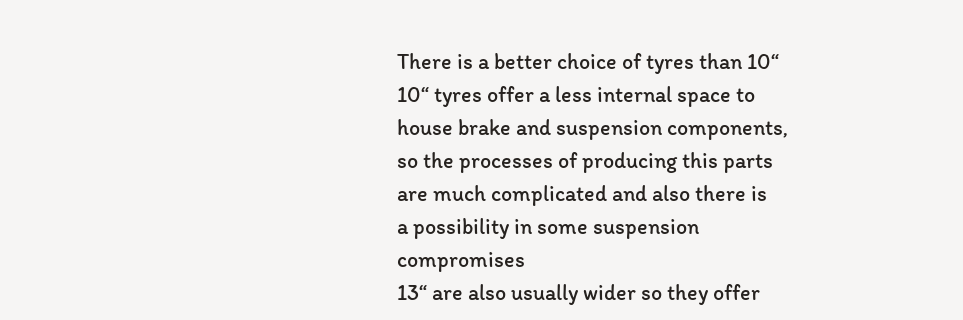There is a better choice of tyres than 10“
10“ tyres offer a less internal space to house brake and suspension components,
so the processes of producing this parts are much complicated and also there is
a possibility in some suspension compromises
13“ are also usually wider so they offer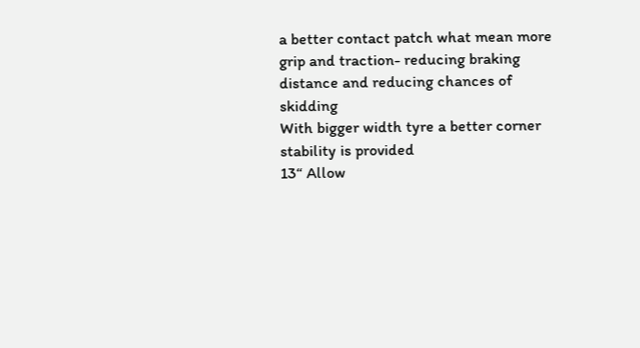a better contact patch what mean more
grip and traction- reducing braking distance and reducing chances of skidding
With bigger width tyre a better corner stability is provided
13“ Allow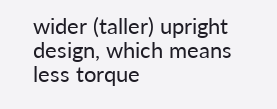wider (taller) upright design, which means less torque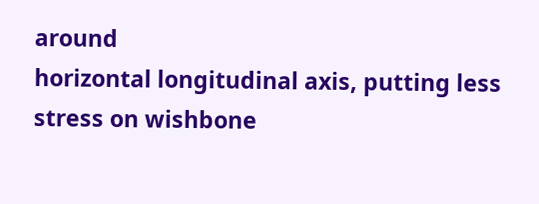around
horizontal longitudinal axis, putting less stress on wishbone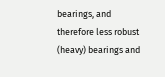bearings, and
therefore less robust (heavy) bearings and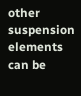other suspension elements can be